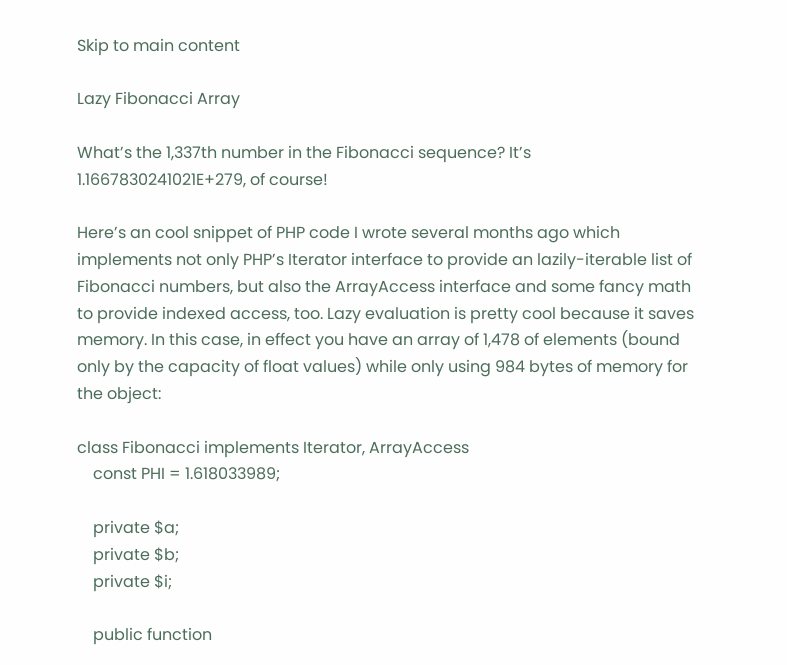Skip to main content

Lazy Fibonacci Array

What’s the 1,337th number in the Fibonacci sequence? It’s 1.1667830241021E+279, of course!

Here’s an cool snippet of PHP code I wrote several months ago which implements not only PHP’s Iterator interface to provide an lazily-iterable list of Fibonacci numbers, but also the ArrayAccess interface and some fancy math to provide indexed access, too. Lazy evaluation is pretty cool because it saves memory. In this case, in effect you have an array of 1,478 of elements (bound only by the capacity of float values) while only using 984 bytes of memory for the object:

class Fibonacci implements Iterator, ArrayAccess
    const PHI = 1.618033989;

    private $a;
    private $b;
    private $i;

    public function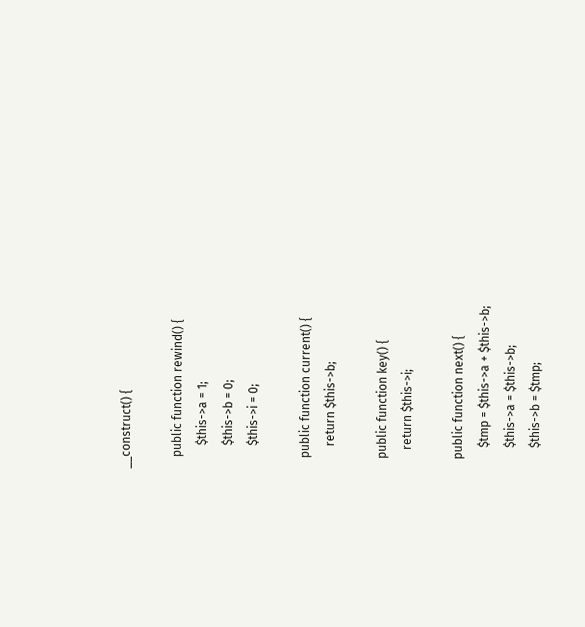__construct() {

    public function rewind() {
        $this->a = 1;
        $this->b = 0;
        $this->i = 0;

    public function current() {
        return $this->b;

    public function key() {
       return $this->i;

    public function next() {
        $tmp = $this->a + $this->b;
        $this->a = $this->b;
        $this->b = $tmp;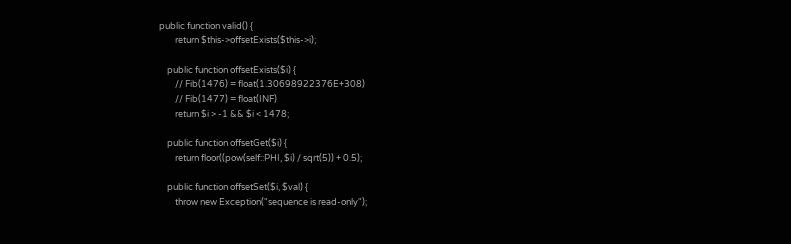public function valid() {
        return $this->offsetExists($this->i);

    public function offsetExists($i) {
        // Fib(1476) = float(1.30698922376E+308)
        // Fib(1477) = float(INF)
        return $i > -1 && $i < 1478;

    public function offsetGet($i) {
        return floor((pow(self::PHI, $i) / sqrt(5)) + 0.5);

    public function offsetSet($i, $val) {
        throw new Exception("sequence is read-only");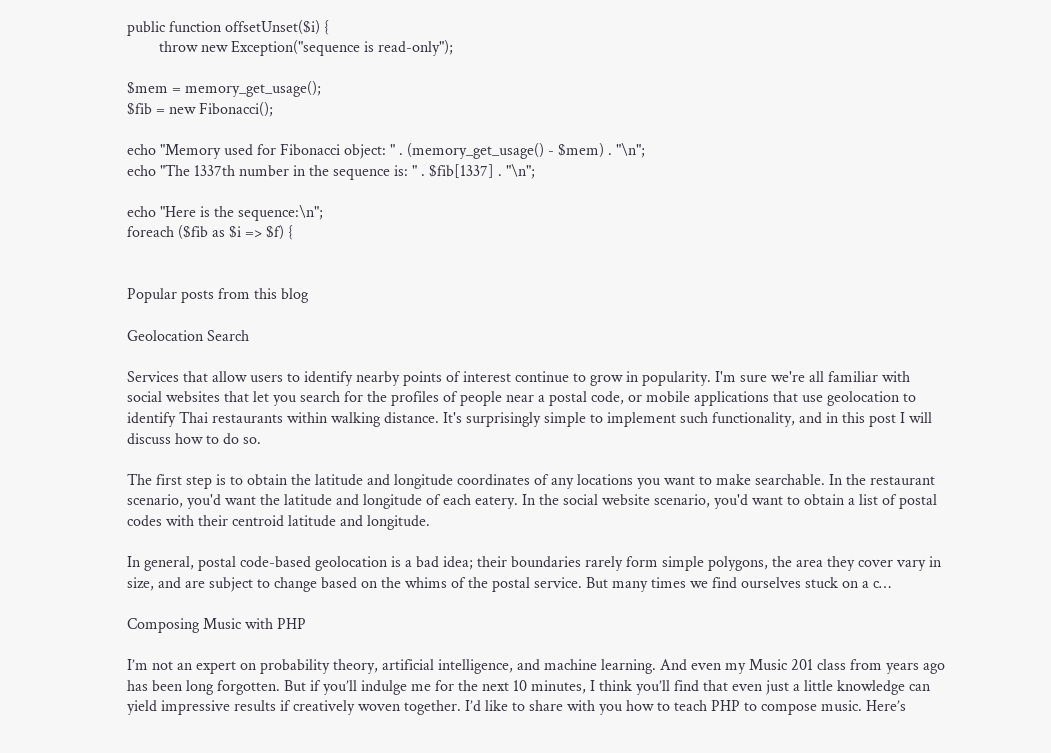public function offsetUnset($i) {
        throw new Exception("sequence is read-only");

$mem = memory_get_usage();
$fib = new Fibonacci();

echo "Memory used for Fibonacci object: " . (memory_get_usage() - $mem) . "\n";
echo "The 1337th number in the sequence is: " . $fib[1337] . "\n";

echo "Here is the sequence:\n";
foreach ($fib as $i => $f) {


Popular posts from this blog

Geolocation Search

Services that allow users to identify nearby points of interest continue to grow in popularity. I'm sure we're all familiar with social websites that let you search for the profiles of people near a postal code, or mobile applications that use geolocation to identify Thai restaurants within walking distance. It's surprisingly simple to implement such functionality, and in this post I will discuss how to do so.

The first step is to obtain the latitude and longitude coordinates of any locations you want to make searchable. In the restaurant scenario, you'd want the latitude and longitude of each eatery. In the social website scenario, you'd want to obtain a list of postal codes with their centroid latitude and longitude.

In general, postal code-based geolocation is a bad idea; their boundaries rarely form simple polygons, the area they cover vary in size, and are subject to change based on the whims of the postal service. But many times we find ourselves stuck on a c…

Composing Music with PHP

I’m not an expert on probability theory, artificial intelligence, and machine learning. And even my Music 201 class from years ago has been long forgotten. But if you’ll indulge me for the next 10 minutes, I think you’ll find that even just a little knowledge can yield impressive results if creatively woven together. I’d like to share with you how to teach PHP to compose music. Here’s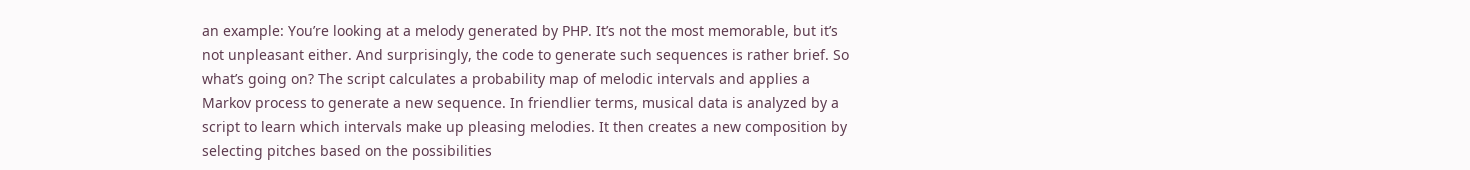an example: You’re looking at a melody generated by PHP. It’s not the most memorable, but it’s not unpleasant either. And surprisingly, the code to generate such sequences is rather brief. So what’s going on? The script calculates a probability map of melodic intervals and applies a Markov process to generate a new sequence. In friendlier terms, musical data is analyzed by a script to learn which intervals make up pleasing melodies. It then creates a new composition by selecting pitches based on the possibilities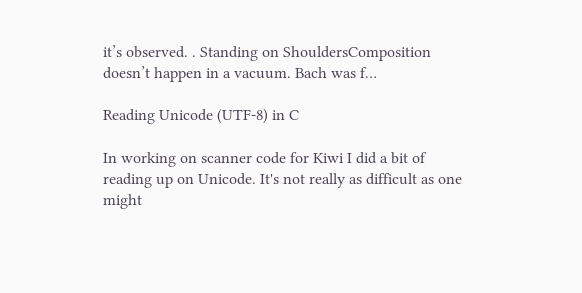it’s observed. . Standing on ShouldersComposition doesn’t happen in a vacuum. Bach was f…

Reading Unicode (UTF-8) in C

In working on scanner code for Kiwi I did a bit of reading up on Unicode. It's not really as difficult as one might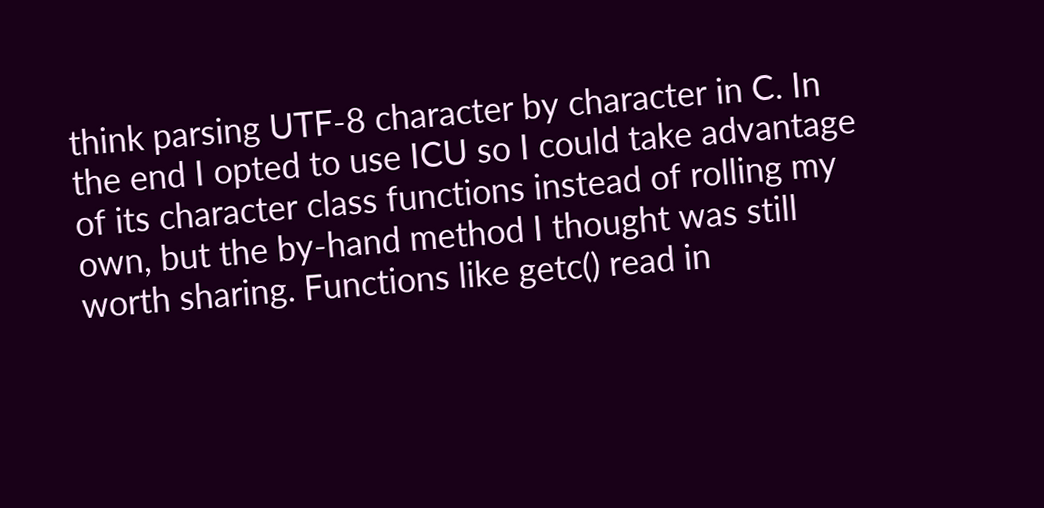think parsing UTF-8 character by character in C. In the end I opted to use ICU so I could take advantage of its character class functions instead of rolling my own, but the by-hand method I thought was still worth sharing. Functions like getc() read in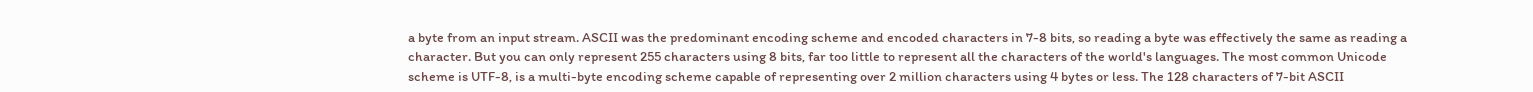a byte from an input stream. ASCII was the predominant encoding scheme and encoded characters in 7-8 bits, so reading a byte was effectively the same as reading a character. But you can only represent 255 characters using 8 bits, far too little to represent all the characters of the world's languages. The most common Unicode scheme is UTF-8, is a multi-byte encoding scheme capable of representing over 2 million characters using 4 bytes or less. The 128 characters of 7-bit ASCII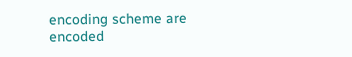encoding scheme are encoded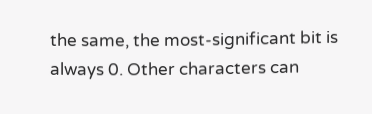the same, the most-significant bit is always 0. Other characters can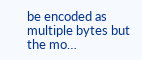be encoded as multiple bytes but the mo…